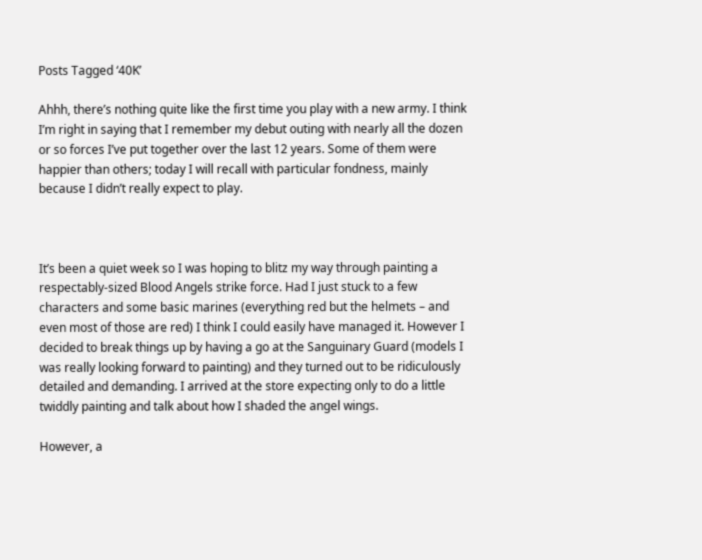Posts Tagged ‘40K’

Ahhh, there’s nothing quite like the first time you play with a new army. I think I’m right in saying that I remember my debut outing with nearly all the dozen or so forces I’ve put together over the last 12 years. Some of them were happier than others; today I will recall with particular fondness, mainly because I didn’t really expect to play.



It’s been a quiet week so I was hoping to blitz my way through painting a respectably-sized Blood Angels strike force. Had I just stuck to a few characters and some basic marines (everything red but the helmets – and even most of those are red) I think I could easily have managed it. However I decided to break things up by having a go at the Sanguinary Guard (models I was really looking forward to painting) and they turned out to be ridiculously detailed and demanding. I arrived at the store expecting only to do a little twiddly painting and talk about how I shaded the angel wings.

However, a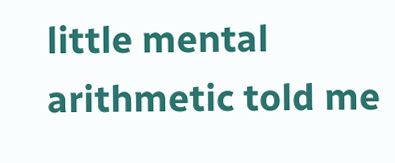little mental arithmetic told me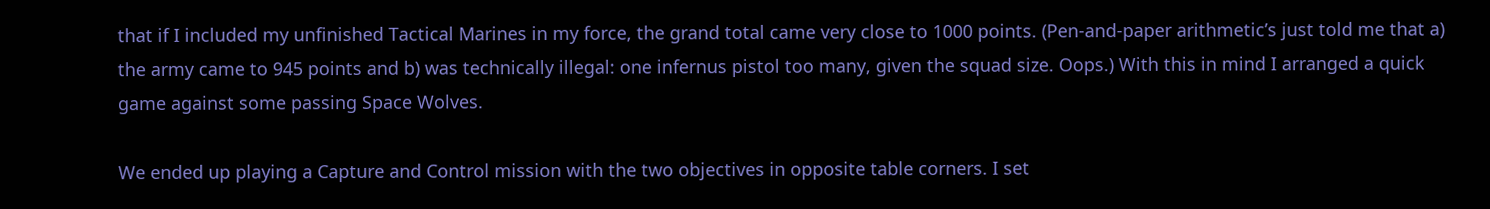that if I included my unfinished Tactical Marines in my force, the grand total came very close to 1000 points. (Pen-and-paper arithmetic’s just told me that a) the army came to 945 points and b) was technically illegal: one infernus pistol too many, given the squad size. Oops.) With this in mind I arranged a quick game against some passing Space Wolves.

We ended up playing a Capture and Control mission with the two objectives in opposite table corners. I set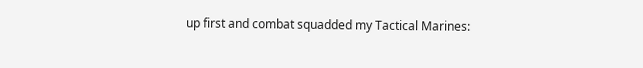up first and combat squadded my Tactical Marines: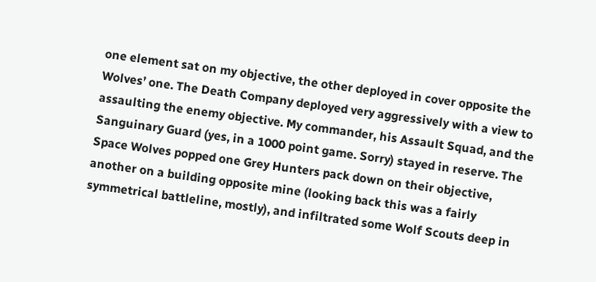one element sat on my objective, the other deployed in cover opposite the Wolves’ one. The Death Company deployed very aggressively with a view to assaulting the enemy objective. My commander, his Assault Squad, and the Sanguinary Guard (yes, in a 1000 point game. Sorry) stayed in reserve. The Space Wolves popped one Grey Hunters pack down on their objective, another on a building opposite mine (looking back this was a fairly symmetrical battleline, mostly), and infiltrated some Wolf Scouts deep in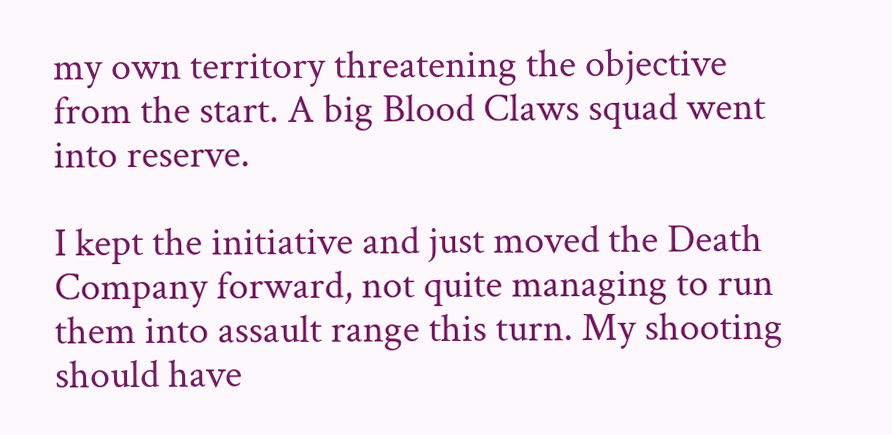my own territory threatening the objective from the start. A big Blood Claws squad went into reserve.

I kept the initiative and just moved the Death Company forward, not quite managing to run them into assault range this turn. My shooting should have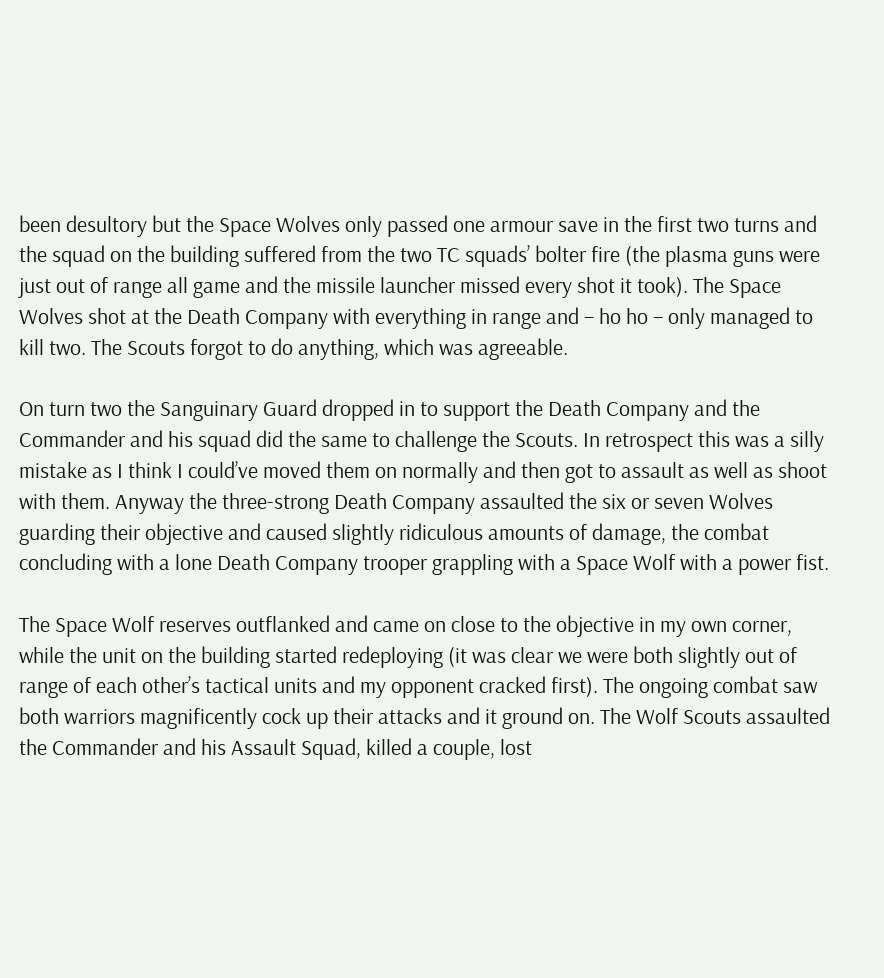been desultory but the Space Wolves only passed one armour save in the first two turns and the squad on the building suffered from the two TC squads’ bolter fire (the plasma guns were just out of range all game and the missile launcher missed every shot it took). The Space Wolves shot at the Death Company with everything in range and – ho ho – only managed to kill two. The Scouts forgot to do anything, which was agreeable.

On turn two the Sanguinary Guard dropped in to support the Death Company and the Commander and his squad did the same to challenge the Scouts. In retrospect this was a silly mistake as I think I could’ve moved them on normally and then got to assault as well as shoot with them. Anyway the three-strong Death Company assaulted the six or seven Wolves guarding their objective and caused slightly ridiculous amounts of damage, the combat concluding with a lone Death Company trooper grappling with a Space Wolf with a power fist.

The Space Wolf reserves outflanked and came on close to the objective in my own corner, while the unit on the building started redeploying (it was clear we were both slightly out of range of each other’s tactical units and my opponent cracked first). The ongoing combat saw both warriors magnificently cock up their attacks and it ground on. The Wolf Scouts assaulted the Commander and his Assault Squad, killed a couple, lost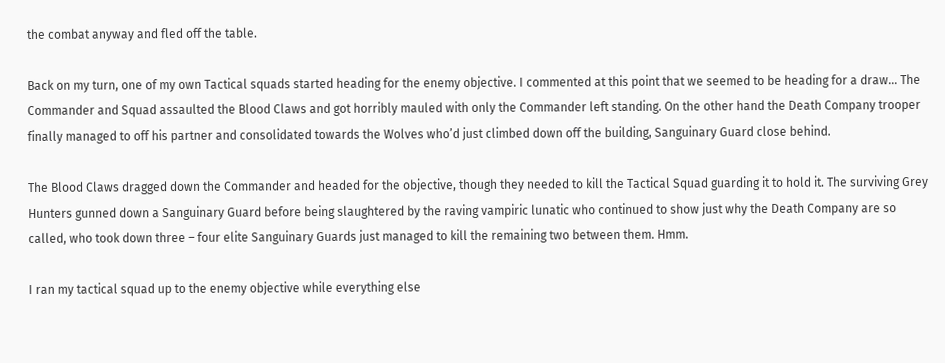the combat anyway and fled off the table.

Back on my turn, one of my own Tactical squads started heading for the enemy objective. I commented at this point that we seemed to be heading for a draw… The Commander and Squad assaulted the Blood Claws and got horribly mauled with only the Commander left standing. On the other hand the Death Company trooper finally managed to off his partner and consolidated towards the Wolves who’d just climbed down off the building, Sanguinary Guard close behind.

The Blood Claws dragged down the Commander and headed for the objective, though they needed to kill the Tactical Squad guarding it to hold it. The surviving Grey Hunters gunned down a Sanguinary Guard before being slaughtered by the raving vampiric lunatic who continued to show just why the Death Company are so called, who took down three – four elite Sanguinary Guards just managed to kill the remaining two between them. Hmm.

I ran my tactical squad up to the enemy objective while everything else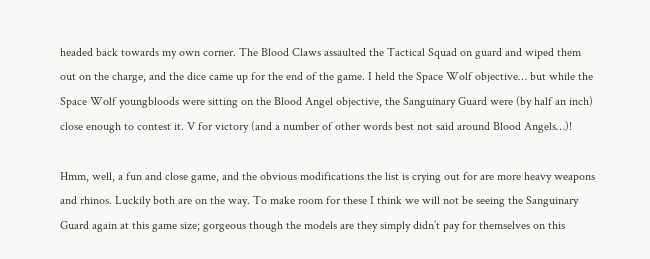headed back towards my own corner. The Blood Claws assaulted the Tactical Squad on guard and wiped them out on the charge, and the dice came up for the end of the game. I held the Space Wolf objective… but while the Space Wolf youngbloods were sitting on the Blood Angel objective, the Sanguinary Guard were (by half an inch) close enough to contest it. V for victory (and a number of other words best not said around Blood Angels…)!

Hmm, well, a fun and close game, and the obvious modifications the list is crying out for are more heavy weapons and rhinos. Luckily both are on the way. To make room for these I think we will not be seeing the Sanguinary Guard again at this game size; gorgeous though the models are they simply didn’t pay for themselves on this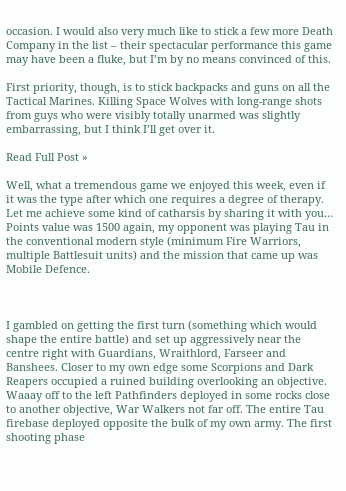occasion. I would also very much like to stick a few more Death Company in the list – their spectacular performance this game may have been a fluke, but I’m by no means convinced of this.

First priority, though, is to stick backpacks and guns on all the Tactical Marines. Killing Space Wolves with long-range shots from guys who were visibly totally unarmed was slightly embarrassing, but I think I’ll get over it.

Read Full Post »

Well, what a tremendous game we enjoyed this week, even if it was the type after which one requires a degree of therapy. Let me achieve some kind of catharsis by sharing it with you… Points value was 1500 again, my opponent was playing Tau in the conventional modern style (minimum Fire Warriors, multiple Battlesuit units) and the mission that came up was Mobile Defence.



I gambled on getting the first turn (something which would shape the entire battle) and set up aggressively near the centre right with Guardians, Wraithlord, Farseer and Banshees. Closer to my own edge some Scorpions and Dark Reapers occupied a ruined building overlooking an objective. Waaay off to the left Pathfinders deployed in some rocks close to another objective, War Walkers not far off. The entire Tau firebase deployed opposite the bulk of my own army. The first shooting phase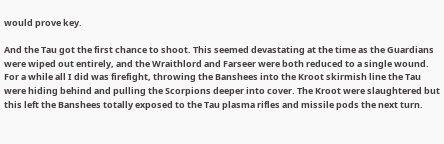would prove key.

And the Tau got the first chance to shoot. This seemed devastating at the time as the Guardians were wiped out entirely, and the Wraithlord and Farseer were both reduced to a single wound. For a while all I did was firefight, throwing the Banshees into the Kroot skirmish line the Tau were hiding behind and pulling the Scorpions deeper into cover. The Kroot were slaughtered but this left the Banshees totally exposed to the Tau plasma rifles and missile pods the next turn.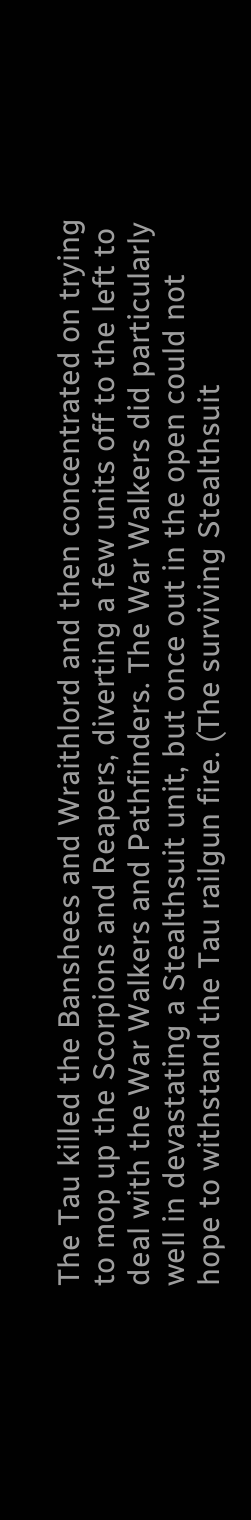The Tau killed the Banshees and Wraithlord and then concentrated on trying to mop up the Scorpions and Reapers, diverting a few units off to the left to deal with the War Walkers and Pathfinders. The War Walkers did particularly well in devastating a Stealthsuit unit, but once out in the open could not hope to withstand the Tau railgun fire. (The surviving Stealthsuit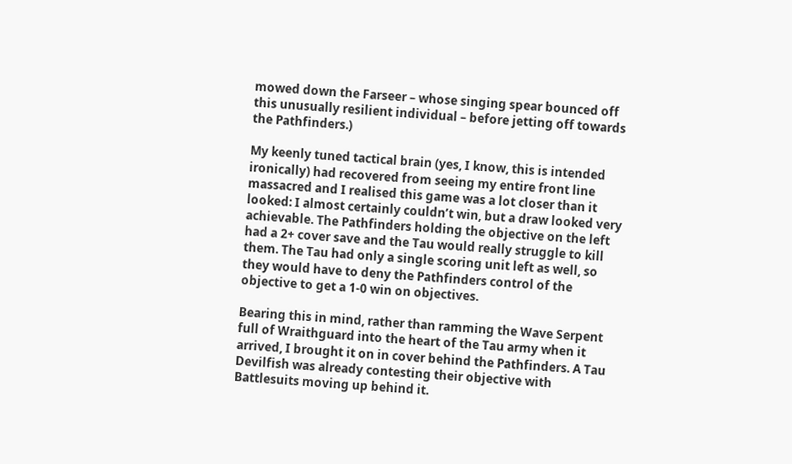mowed down the Farseer – whose singing spear bounced off this unusually resilient individual – before jetting off towards the Pathfinders.)

My keenly tuned tactical brain (yes, I know, this is intended ironically) had recovered from seeing my entire front line massacred and I realised this game was a lot closer than it looked: I almost certainly couldn’t win, but a draw looked very achievable. The Pathfinders holding the objective on the left had a 2+ cover save and the Tau would really struggle to kill them. The Tau had only a single scoring unit left as well, so they would have to deny the Pathfinders control of the objective to get a 1-0 win on objectives.

Bearing this in mind, rather than ramming the Wave Serpent full of Wraithguard into the heart of the Tau army when it arrived, I brought it on in cover behind the Pathfinders. A Tau Devilfish was already contesting their objective with Battlesuits moving up behind it.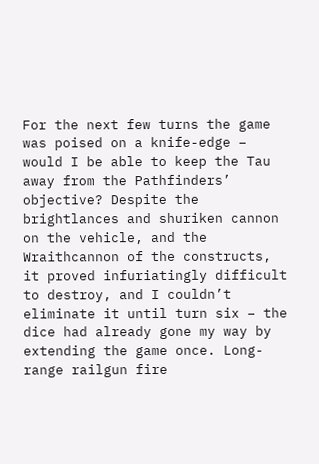For the next few turns the game was poised on a knife-edge – would I be able to keep the Tau away from the Pathfinders’ objective? Despite the brightlances and shuriken cannon on the vehicle, and the Wraithcannon of the constructs, it proved infuriatingly difficult to destroy, and I couldn’t eliminate it until turn six – the dice had already gone my way by extending the game once. Long-range railgun fire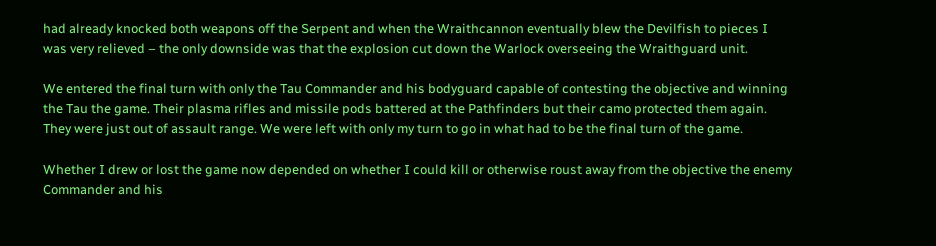had already knocked both weapons off the Serpent and when the Wraithcannon eventually blew the Devilfish to pieces I was very relieved – the only downside was that the explosion cut down the Warlock overseeing the Wraithguard unit.

We entered the final turn with only the Tau Commander and his bodyguard capable of contesting the objective and winning the Tau the game. Their plasma rifles and missile pods battered at the Pathfinders but their camo protected them again. They were just out of assault range. We were left with only my turn to go in what had to be the final turn of the game.

Whether I drew or lost the game now depended on whether I could kill or otherwise roust away from the objective the enemy Commander and his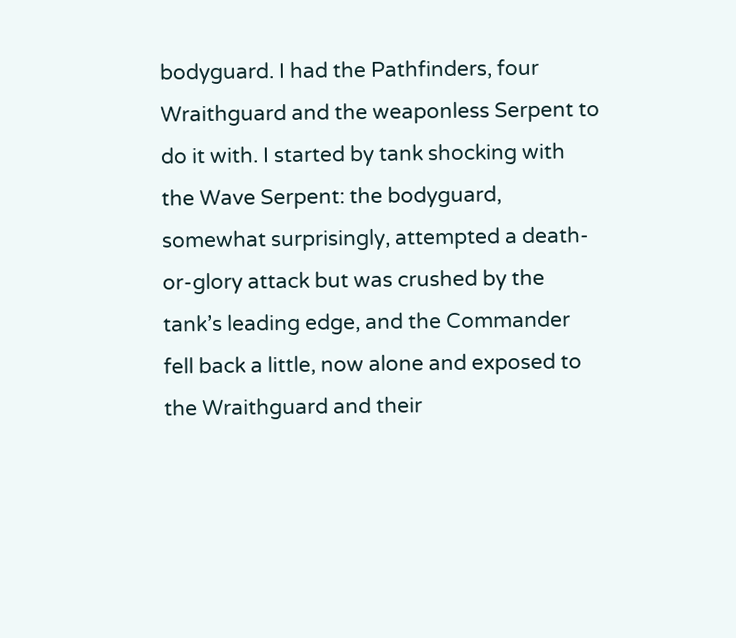bodyguard. I had the Pathfinders, four Wraithguard and the weaponless Serpent to do it with. I started by tank shocking with the Wave Serpent: the bodyguard, somewhat surprisingly, attempted a death-or-glory attack but was crushed by the tank’s leading edge, and the Commander fell back a little, now alone and exposed to the Wraithguard and their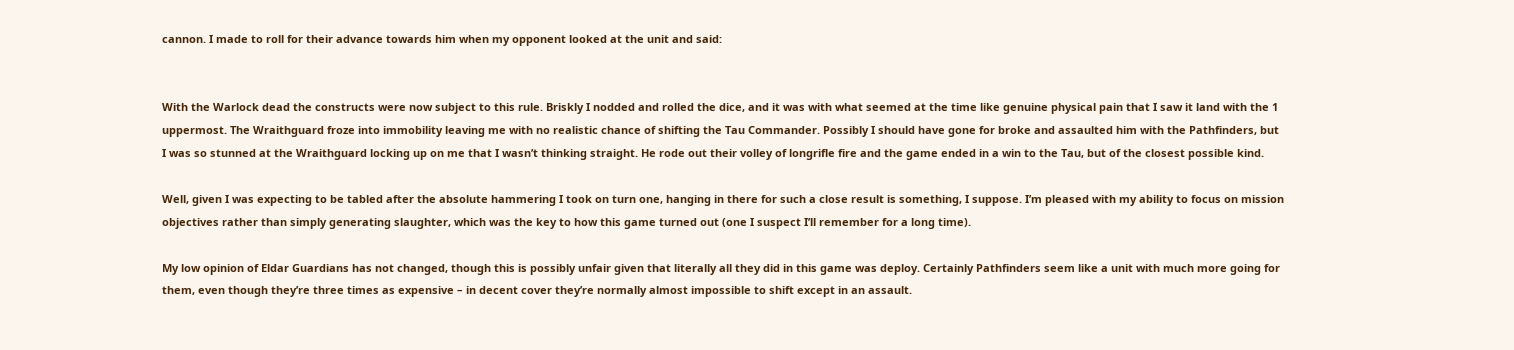cannon. I made to roll for their advance towards him when my opponent looked at the unit and said:


With the Warlock dead the constructs were now subject to this rule. Briskly I nodded and rolled the dice, and it was with what seemed at the time like genuine physical pain that I saw it land with the 1 uppermost. The Wraithguard froze into immobility leaving me with no realistic chance of shifting the Tau Commander. Possibly I should have gone for broke and assaulted him with the Pathfinders, but I was so stunned at the Wraithguard locking up on me that I wasn’t thinking straight. He rode out their volley of longrifle fire and the game ended in a win to the Tau, but of the closest possible kind.

Well, given I was expecting to be tabled after the absolute hammering I took on turn one, hanging in there for such a close result is something, I suppose. I’m pleased with my ability to focus on mission objectives rather than simply generating slaughter, which was the key to how this game turned out (one I suspect I’ll remember for a long time).

My low opinion of Eldar Guardians has not changed, though this is possibly unfair given that literally all they did in this game was deploy. Certainly Pathfinders seem like a unit with much more going for them, even though they’re three times as expensive – in decent cover they’re normally almost impossible to shift except in an assault.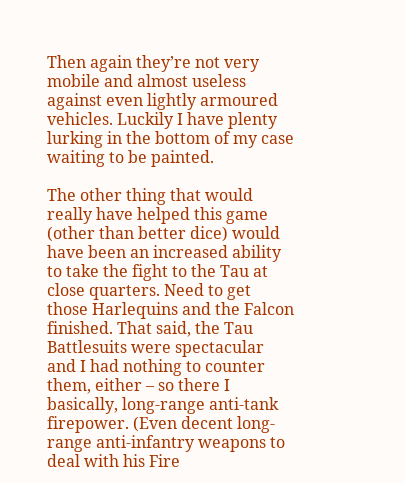Then again they’re not very mobile and almost useless against even lightly armoured vehicles. Luckily I have plenty lurking in the bottom of my case waiting to be painted.

The other thing that would really have helped this game (other than better dice) would have been an increased ability to take the fight to the Tau at close quarters. Need to get those Harlequins and the Falcon finished. That said, the Tau Battlesuits were spectacular and I had nothing to counter them, either – so there I basically, long-range anti-tank firepower. (Even decent long-range anti-infantry weapons to deal with his Fire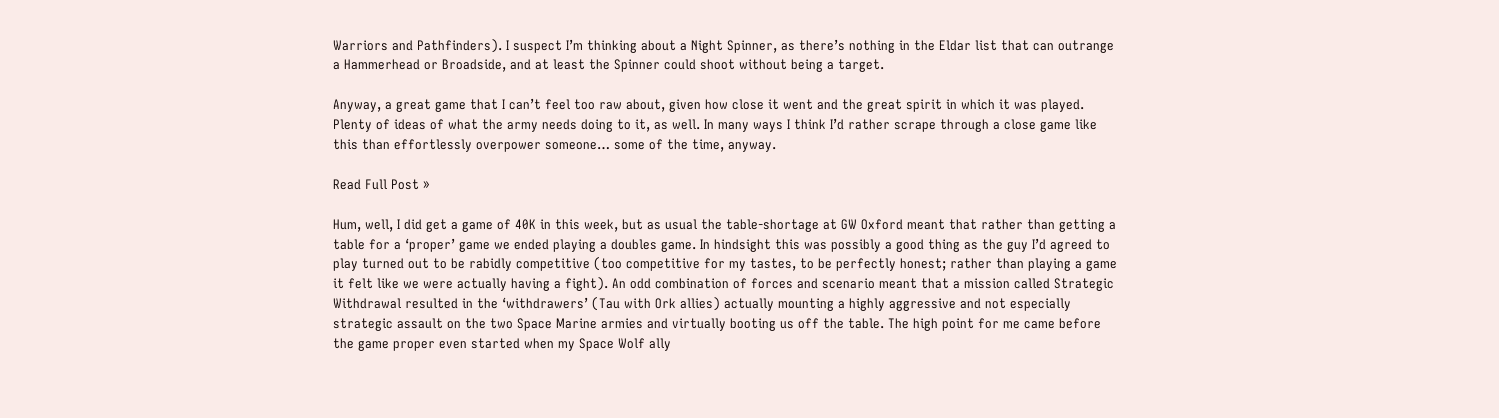Warriors and Pathfinders). I suspect I’m thinking about a Night Spinner, as there’s nothing in the Eldar list that can outrange a Hammerhead or Broadside, and at least the Spinner could shoot without being a target.

Anyway, a great game that I can’t feel too raw about, given how close it went and the great spirit in which it was played. Plenty of ideas of what the army needs doing to it, as well. In many ways I think I’d rather scrape through a close game like this than effortlessly overpower someone… some of the time, anyway.

Read Full Post »

Hum, well, I did get a game of 40K in this week, but as usual the table-shortage at GW Oxford meant that rather than getting a table for a ‘proper’ game we ended playing a doubles game. In hindsight this was possibly a good thing as the guy I’d agreed to play turned out to be rabidly competitive (too competitive for my tastes, to be perfectly honest; rather than playing a game it felt like we were actually having a fight). An odd combination of forces and scenario meant that a mission called Strategic Withdrawal resulted in the ‘withdrawers’ (Tau with Ork allies) actually mounting a highly aggressive and not especially strategic assault on the two Space Marine armies and virtually booting us off the table. The high point for me came before the game proper even started when my Space Wolf ally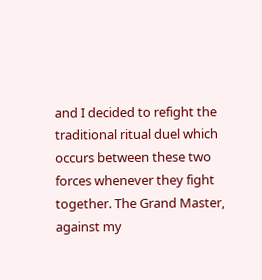and I decided to refight the traditional ritual duel which occurs between these two forces whenever they fight together. The Grand Master, against my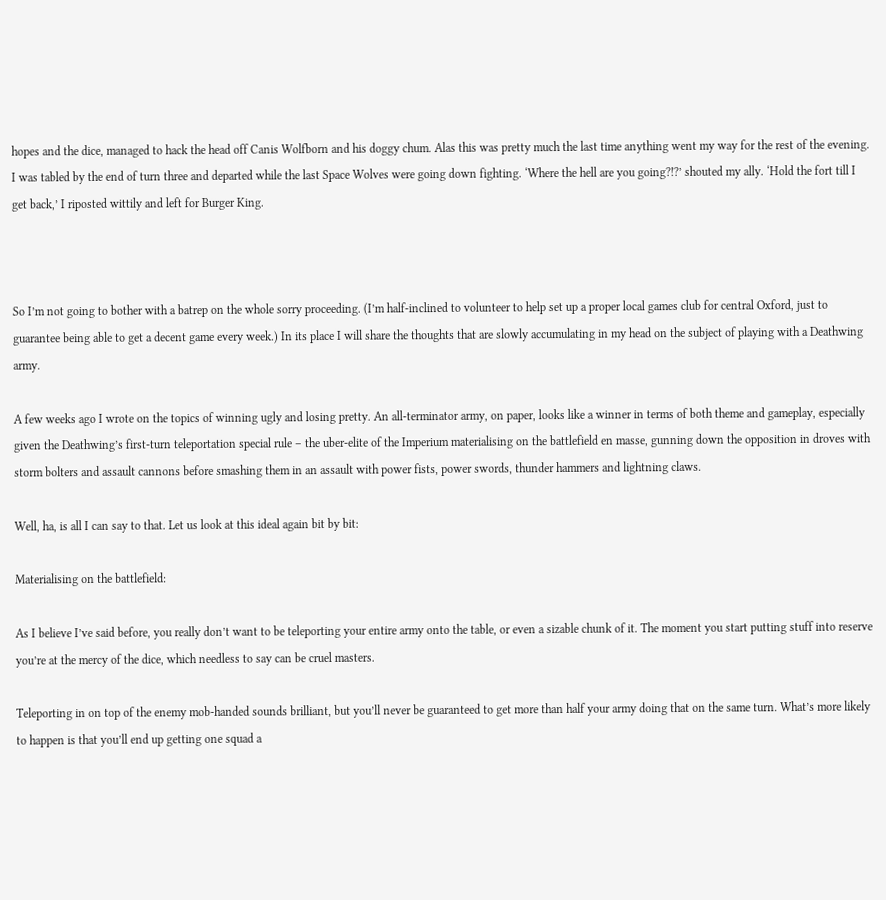hopes and the dice, managed to hack the head off Canis Wolfborn and his doggy chum. Alas this was pretty much the last time anything went my way for the rest of the evening. I was tabled by the end of turn three and departed while the last Space Wolves were going down fighting. ‘Where the hell are you going?!?’ shouted my ally. ‘Hold the fort till I get back,’ I riposted wittily and left for Burger King.



So I’m not going to bother with a batrep on the whole sorry proceeding. (I’m half-inclined to volunteer to help set up a proper local games club for central Oxford, just to guarantee being able to get a decent game every week.) In its place I will share the thoughts that are slowly accumulating in my head on the subject of playing with a Deathwing army.

A few weeks ago I wrote on the topics of winning ugly and losing pretty. An all-terminator army, on paper, looks like a winner in terms of both theme and gameplay, especially given the Deathwing’s first-turn teleportation special rule – the uber-elite of the Imperium materialising on the battlefield en masse, gunning down the opposition in droves with storm bolters and assault cannons before smashing them in an assault with power fists, power swords, thunder hammers and lightning claws.

Well, ha, is all I can say to that. Let us look at this ideal again bit by bit:

Materialising on the battlefield:

As I believe I’ve said before, you really don’t want to be teleporting your entire army onto the table, or even a sizable chunk of it. The moment you start putting stuff into reserve you’re at the mercy of the dice, which needless to say can be cruel masters.

Teleporting in on top of the enemy mob-handed sounds brilliant, but you’ll never be guaranteed to get more than half your army doing that on the same turn. What’s more likely to happen is that you’ll end up getting one squad a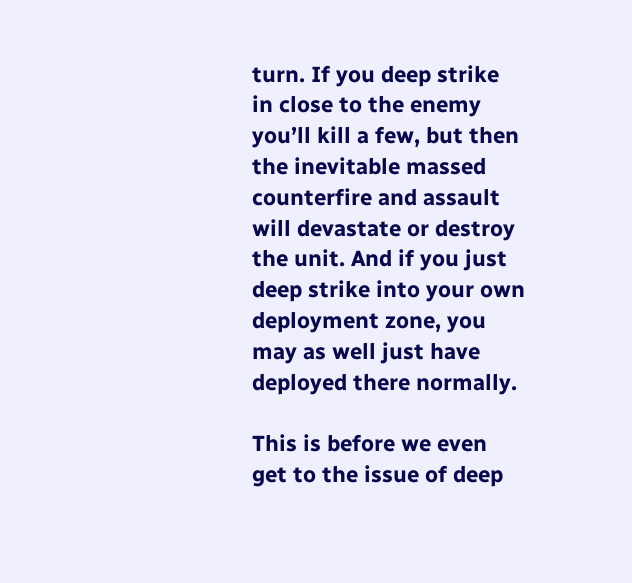turn. If you deep strike in close to the enemy you’ll kill a few, but then the inevitable massed counterfire and assault will devastate or destroy the unit. And if you just deep strike into your own deployment zone, you may as well just have deployed there normally.

This is before we even get to the issue of deep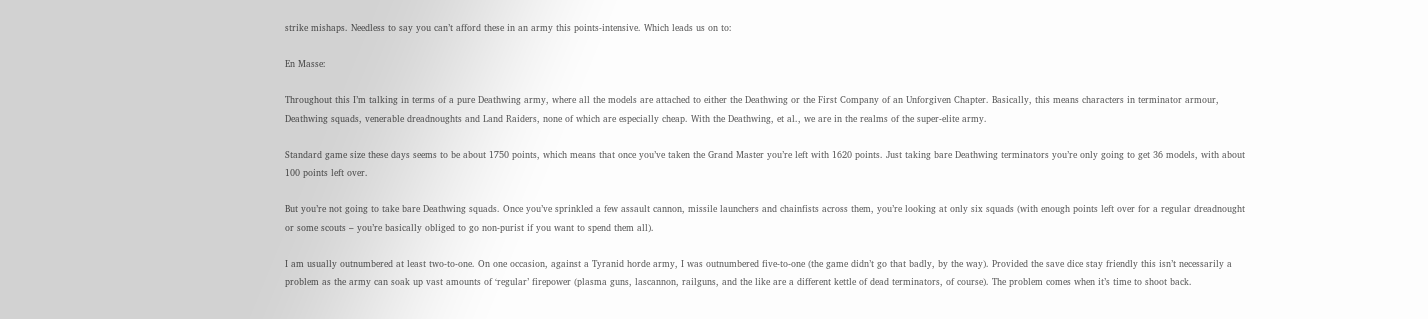strike mishaps. Needless to say you can’t afford these in an army this points-intensive. Which leads us on to:

En Masse:

Throughout this I’m talking in terms of a pure Deathwing army, where all the models are attached to either the Deathwing or the First Company of an Unforgiven Chapter. Basically, this means characters in terminator armour, Deathwing squads, venerable dreadnoughts and Land Raiders, none of which are especially cheap. With the Deathwing, et al., we are in the realms of the super-elite army.

Standard game size these days seems to be about 1750 points, which means that once you’ve taken the Grand Master you’re left with 1620 points. Just taking bare Deathwing terminators you’re only going to get 36 models, with about 100 points left over.

But you’re not going to take bare Deathwing squads. Once you’ve sprinkled a few assault cannon, missile launchers and chainfists across them, you’re looking at only six squads (with enough points left over for a regular dreadnought or some scouts – you’re basically obliged to go non-purist if you want to spend them all).

I am usually outnumbered at least two-to-one. On one occasion, against a Tyranid horde army, I was outnumbered five-to-one (the game didn’t go that badly, by the way). Provided the save dice stay friendly this isn’t necessarily a problem as the army can soak up vast amounts of ‘regular’ firepower (plasma guns, lascannon, railguns, and the like are a different kettle of dead terminators, of course). The problem comes when it’s time to shoot back.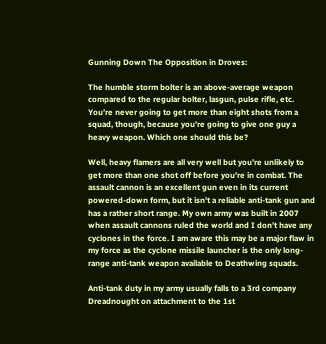Gunning Down The Opposition in Droves:

The humble storm bolter is an above-average weapon compared to the regular bolter, lasgun, pulse rifle, etc. You’re never going to get more than eight shots from a squad, though, because you’re going to give one guy a heavy weapon. Which one should this be?

Well, heavy flamers are all very well but you’re unlikely to get more than one shot off before you’re in combat. The assault cannon is an excellent gun even in its current powered-down form, but it isn’t a reliable anti-tank gun and has a rather short range. My own army was built in 2007 when assault cannons ruled the world and I don’t have any cyclones in the force. I am aware this may be a major flaw in my force as the cyclone missile launcher is the only long-range anti-tank weapon available to Deathwing squads.

Anti-tank duty in my army usually falls to a 3rd company Dreadnought on attachment to the 1st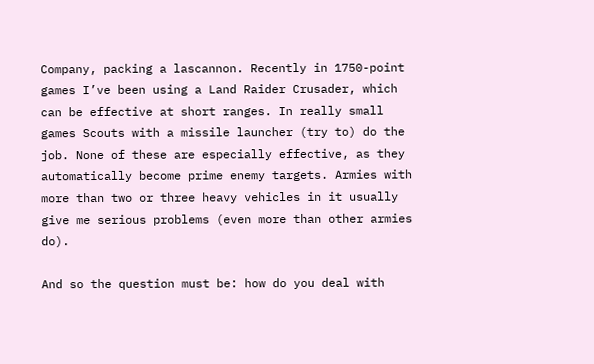Company, packing a lascannon. Recently in 1750-point games I’ve been using a Land Raider Crusader, which can be effective at short ranges. In really small games Scouts with a missile launcher (try to) do the job. None of these are especially effective, as they automatically become prime enemy targets. Armies with more than two or three heavy vehicles in it usually give me serious problems (even more than other armies do).

And so the question must be: how do you deal with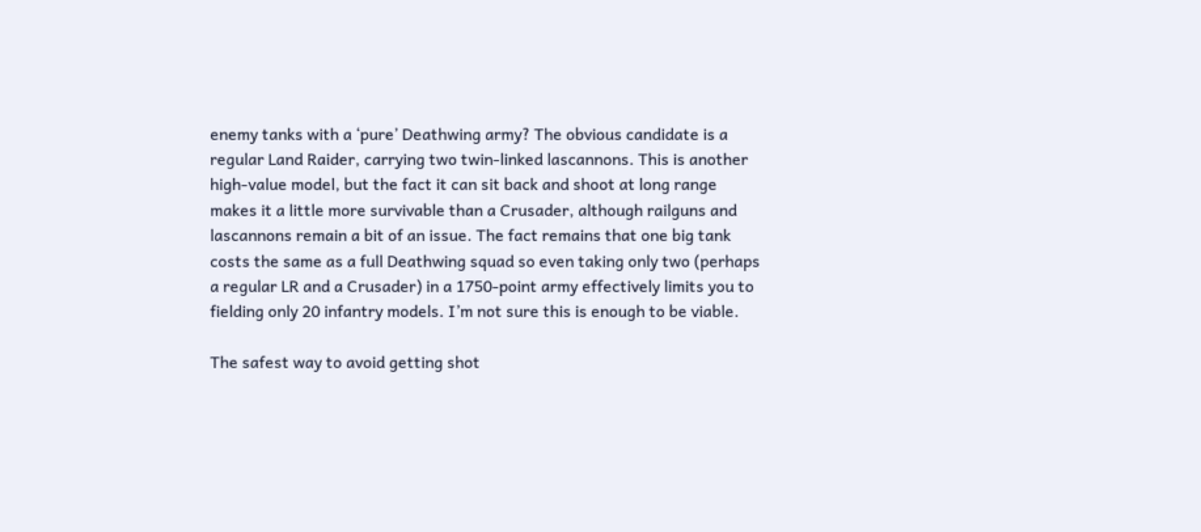enemy tanks with a ‘pure’ Deathwing army? The obvious candidate is a regular Land Raider, carrying two twin-linked lascannons. This is another high-value model, but the fact it can sit back and shoot at long range makes it a little more survivable than a Crusader, although railguns and lascannons remain a bit of an issue. The fact remains that one big tank costs the same as a full Deathwing squad so even taking only two (perhaps a regular LR and a Crusader) in a 1750-point army effectively limits you to fielding only 20 infantry models. I’m not sure this is enough to be viable.

The safest way to avoid getting shot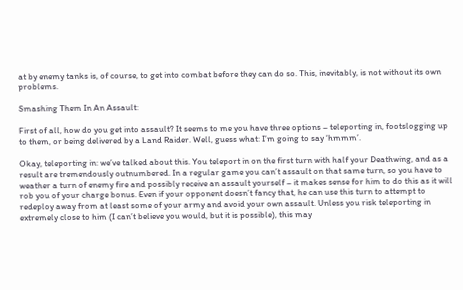at by enemy tanks is, of course, to get into combat before they can do so. This, inevitably, is not without its own problems.

Smashing Them In An Assault:

First of all, how do you get into assault? It seems to me you have three options – teleporting in, footslogging up to them, or being delivered by a Land Raider. Well, guess what: I’m going to say ‘hmmm’.

Okay, teleporting in: we’ve talked about this. You teleport in on the first turn with half your Deathwing, and as a result are tremendously outnumbered. In a regular game you can’t assault on that same turn, so you have to weather a turn of enemy fire and possibly receive an assault yourself – it makes sense for him to do this as it will rob you of your charge bonus. Even if your opponent doesn’t fancy that, he can use this turn to attempt to redeploy away from at least some of your army and avoid your own assault. Unless you risk teleporting in extremely close to him (I can’t believe you would, but it is possible), this may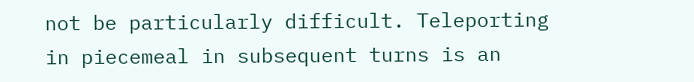not be particularly difficult. Teleporting in piecemeal in subsequent turns is an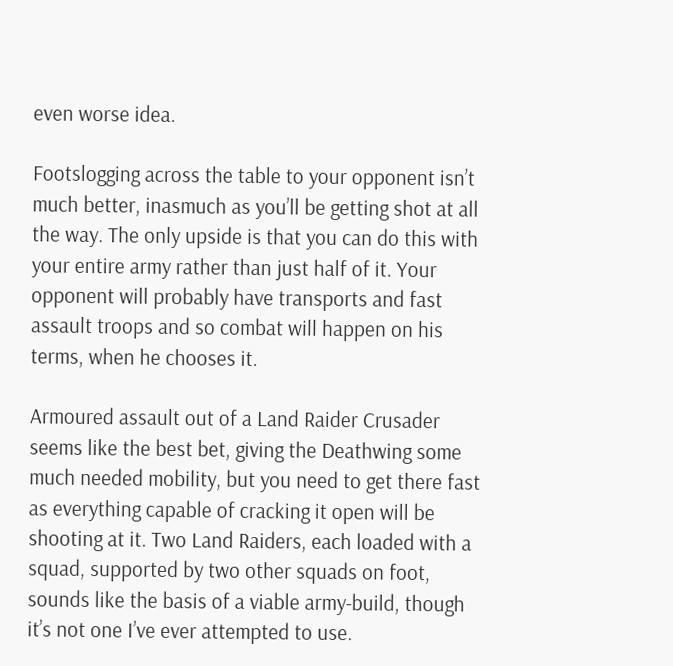even worse idea.

Footslogging across the table to your opponent isn’t much better, inasmuch as you’ll be getting shot at all the way. The only upside is that you can do this with your entire army rather than just half of it. Your opponent will probably have transports and fast assault troops and so combat will happen on his terms, when he chooses it.

Armoured assault out of a Land Raider Crusader seems like the best bet, giving the Deathwing some much needed mobility, but you need to get there fast as everything capable of cracking it open will be shooting at it. Two Land Raiders, each loaded with a squad, supported by two other squads on foot, sounds like the basis of a viable army-build, though it’s not one I’ve ever attempted to use.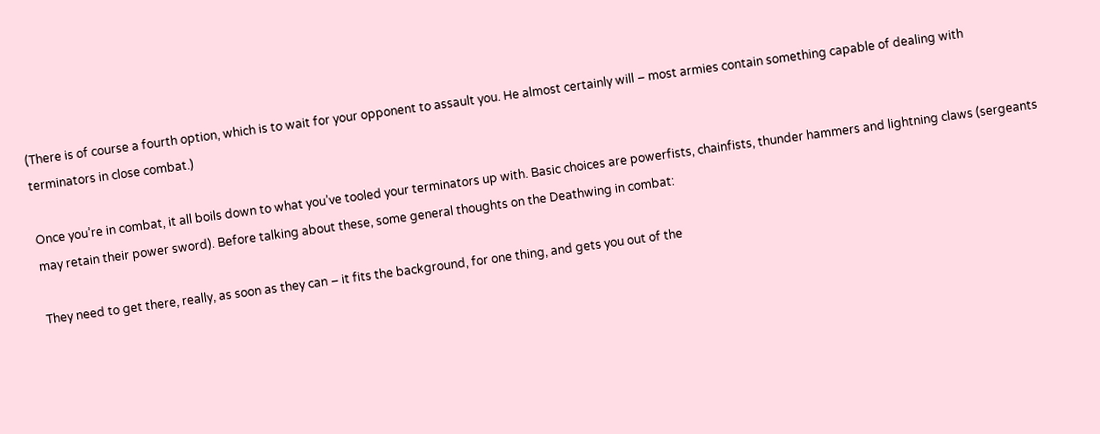(There is of course a fourth option, which is to wait for your opponent to assault you. He almost certainly will – most armies contain something capable of dealing with terminators in close combat.)

Once you’re in combat, it all boils down to what you’ve tooled your terminators up with. Basic choices are powerfists, chainfists, thunder hammers and lightning claws (sergeants may retain their power sword). Before talking about these, some general thoughts on the Deathwing in combat:

They need to get there, really, as soon as they can – it fits the background, for one thing, and gets you out of the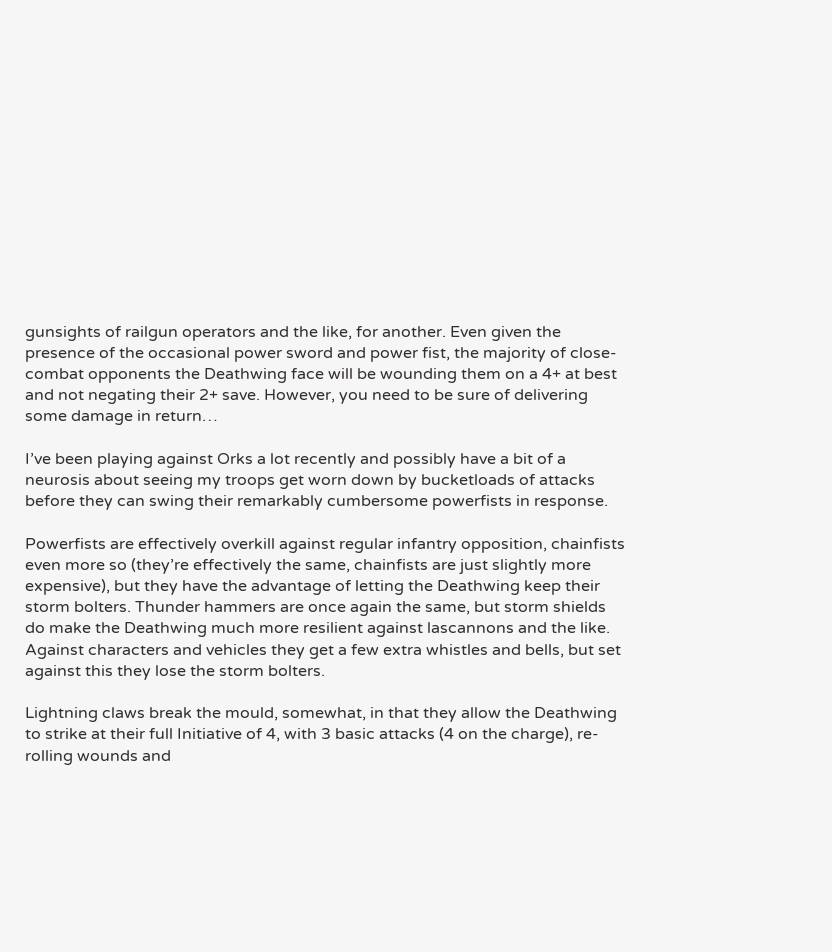gunsights of railgun operators and the like, for another. Even given the presence of the occasional power sword and power fist, the majority of close-combat opponents the Deathwing face will be wounding them on a 4+ at best and not negating their 2+ save. However, you need to be sure of delivering some damage in return…

I’ve been playing against Orks a lot recently and possibly have a bit of a neurosis about seeing my troops get worn down by bucketloads of attacks before they can swing their remarkably cumbersome powerfists in response.

Powerfists are effectively overkill against regular infantry opposition, chainfists even more so (they’re effectively the same, chainfists are just slightly more expensive), but they have the advantage of letting the Deathwing keep their storm bolters. Thunder hammers are once again the same, but storm shields do make the Deathwing much more resilient against lascannons and the like. Against characters and vehicles they get a few extra whistles and bells, but set against this they lose the storm bolters.

Lightning claws break the mould, somewhat, in that they allow the Deathwing to strike at their full Initiative of 4, with 3 basic attacks (4 on the charge), re-rolling wounds and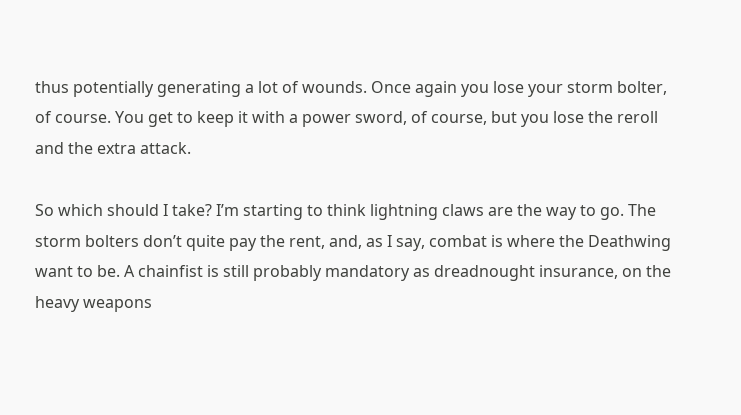thus potentially generating a lot of wounds. Once again you lose your storm bolter, of course. You get to keep it with a power sword, of course, but you lose the reroll and the extra attack.

So which should I take? I’m starting to think lightning claws are the way to go. The storm bolters don’t quite pay the rent, and, as I say, combat is where the Deathwing want to be. A chainfist is still probably mandatory as dreadnought insurance, on the heavy weapons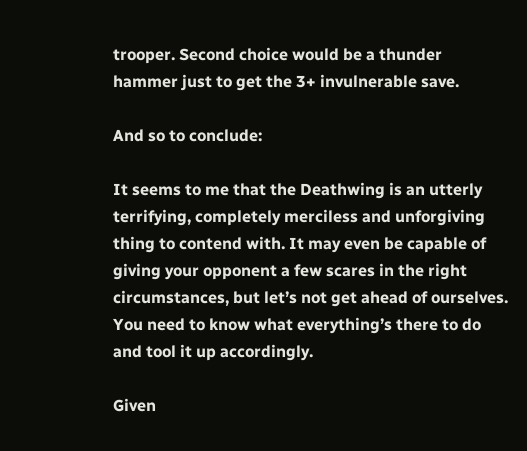trooper. Second choice would be a thunder hammer just to get the 3+ invulnerable save.

And so to conclude:

It seems to me that the Deathwing is an utterly terrifying, completely merciless and unforgiving thing to contend with. It may even be capable of giving your opponent a few scares in the right circumstances, but let’s not get ahead of ourselves. You need to know what everything’s there to do and tool it up accordingly.

Given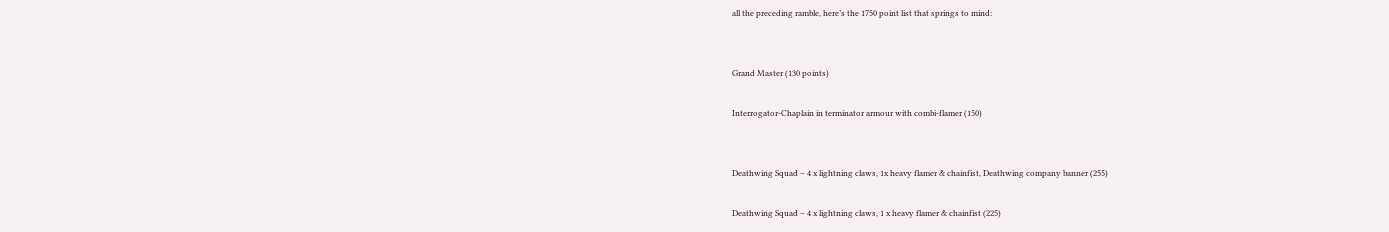all the preceding ramble, here’s the 1750 point list that springs to mind:


Grand Master (130 points)

Interrogator-Chaplain in terminator armour with combi-flamer (150)


Deathwing Squad – 4 x lightning claws, 1x heavy flamer & chainfist, Deathwing company banner (255)

Deathwing Squad – 4 x lightning claws, 1 x heavy flamer & chainfist (225)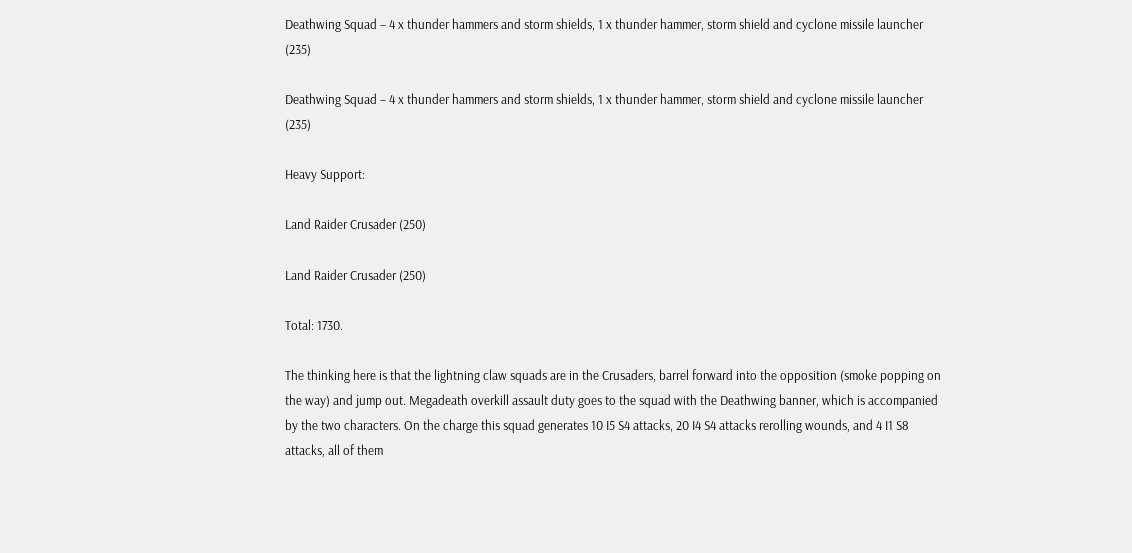Deathwing Squad – 4 x thunder hammers and storm shields, 1 x thunder hammer, storm shield and cyclone missile launcher (235)

Deathwing Squad – 4 x thunder hammers and storm shields, 1 x thunder hammer, storm shield and cyclone missile launcher (235)

Heavy Support:

Land Raider Crusader (250)

Land Raider Crusader (250)

Total: 1730.

The thinking here is that the lightning claw squads are in the Crusaders, barrel forward into the opposition (smoke popping on the way) and jump out. Megadeath overkill assault duty goes to the squad with the Deathwing banner, which is accompanied by the two characters. On the charge this squad generates 10 I5 S4 attacks, 20 I4 S4 attacks rerolling wounds, and 4 I1 S8 attacks, all of them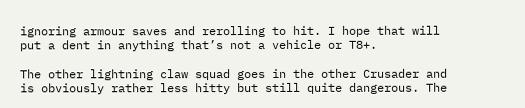ignoring armour saves and rerolling to hit. I hope that will put a dent in anything that’s not a vehicle or T8+.

The other lightning claw squad goes in the other Crusader and is obviously rather less hitty but still quite dangerous. The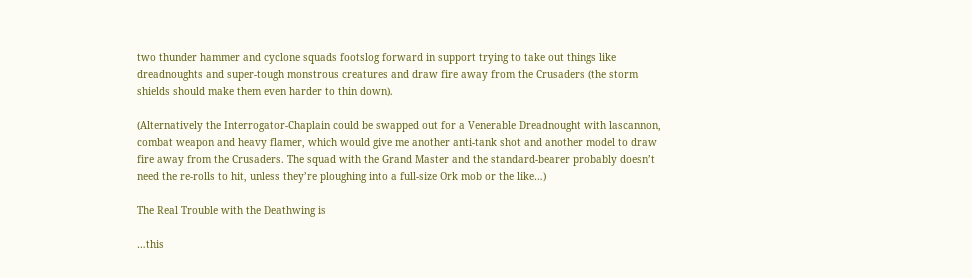two thunder hammer and cyclone squads footslog forward in support trying to take out things like dreadnoughts and super-tough monstrous creatures and draw fire away from the Crusaders (the storm shields should make them even harder to thin down).

(Alternatively the Interrogator-Chaplain could be swapped out for a Venerable Dreadnought with lascannon, combat weapon and heavy flamer, which would give me another anti-tank shot and another model to draw fire away from the Crusaders. The squad with the Grand Master and the standard-bearer probably doesn’t need the re-rolls to hit, unless they’re ploughing into a full-size Ork mob or the like…)

The Real Trouble with the Deathwing is

…this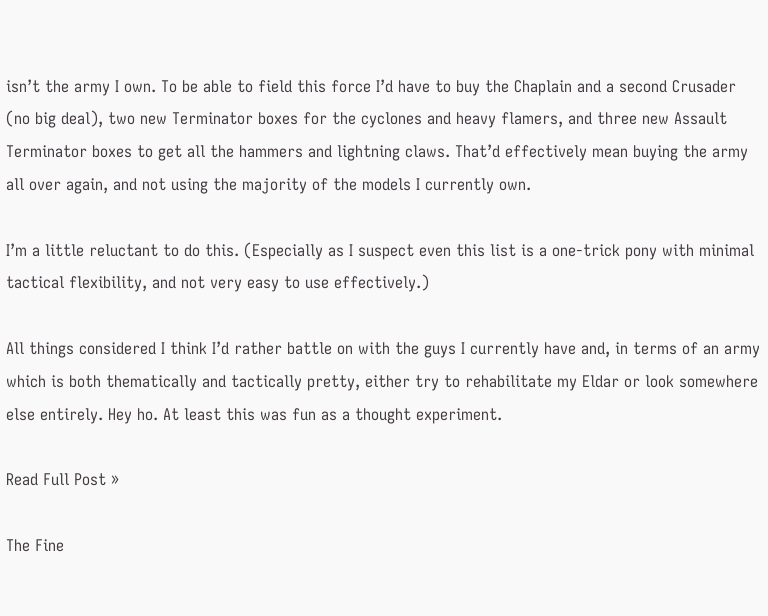isn’t the army I own. To be able to field this force I’d have to buy the Chaplain and a second Crusader (no big deal), two new Terminator boxes for the cyclones and heavy flamers, and three new Assault Terminator boxes to get all the hammers and lightning claws. That’d effectively mean buying the army all over again, and not using the majority of the models I currently own.

I’m a little reluctant to do this. (Especially as I suspect even this list is a one-trick pony with minimal tactical flexibility, and not very easy to use effectively.)

All things considered I think I’d rather battle on with the guys I currently have and, in terms of an army which is both thematically and tactically pretty, either try to rehabilitate my Eldar or look somewhere else entirely. Hey ho. At least this was fun as a thought experiment.

Read Full Post »

The Fine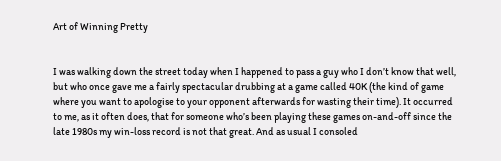Art of Winning Pretty


I was walking down the street today when I happened to pass a guy who I don’t know that well, but who once gave me a fairly spectacular drubbing at a game called 40K (the kind of game where you want to apologise to your opponent afterwards for wasting their time). It occurred to me, as it often does, that for someone who’s been playing these games on-and-off since the late 1980s my win-loss record is not that great. And as usual I consoled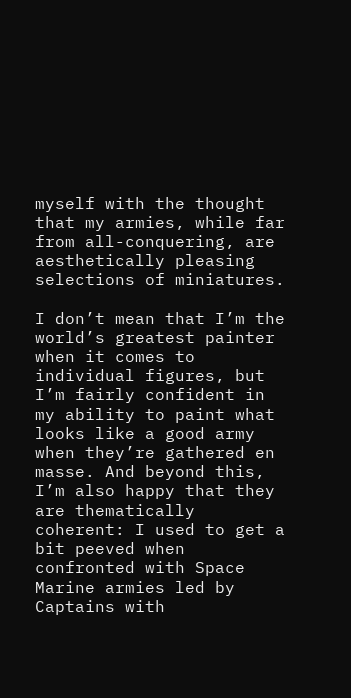myself with the thought that my armies, while far from all-conquering, are aesthetically pleasing selections of miniatures.

I don’t mean that I’m the world’s greatest painter when it comes to individual figures, but I’m fairly confident in my ability to paint what looks like a good army when they’re gathered en masse. And beyond this, I’m also happy that they are thematically coherent: I used to get a bit peeved when confronted with Space Marine armies led by Captains with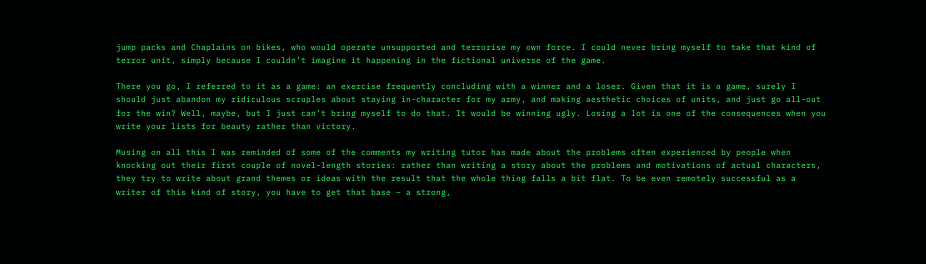jump packs and Chaplains on bikes, who would operate unsupported and terrorise my own force. I could never bring myself to take that kind of terror unit, simply because I couldn’t imagine it happening in the fictional universe of the game.

There you go, I referred to it as a game: an exercise frequently concluding with a winner and a loser. Given that it is a game, surely I should just abandon my ridiculous scruples about staying in-character for my army, and making aesthetic choices of units, and just go all-out for the win? Well, maybe, but I just can’t bring myself to do that. It would be winning ugly. Losing a lot is one of the consequences when you write your lists for beauty rather than victory.

Musing on all this I was reminded of some of the comments my writing tutor has made about the problems often experienced by people when knocking out their first couple of novel-length stories: rather than writing a story about the problems and motivations of actual characters, they try to write about grand themes or ideas with the result that the whole thing falls a bit flat. To be even remotely successful as a writer of this kind of story, you have to get that base – a strong,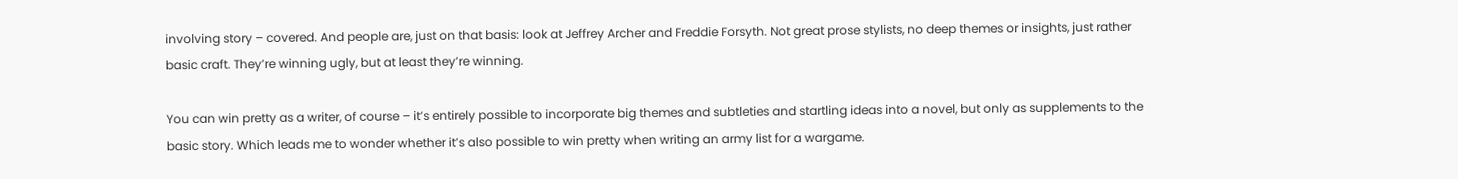involving story – covered. And people are, just on that basis: look at Jeffrey Archer and Freddie Forsyth. Not great prose stylists, no deep themes or insights, just rather basic craft. They’re winning ugly, but at least they’re winning.

You can win pretty as a writer, of course – it’s entirely possible to incorporate big themes and subtleties and startling ideas into a novel, but only as supplements to the basic story. Which leads me to wonder whether it’s also possible to win pretty when writing an army list for a wargame.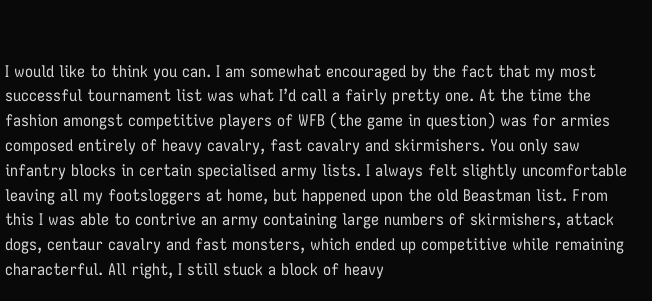I would like to think you can. I am somewhat encouraged by the fact that my most successful tournament list was what I’d call a fairly pretty one. At the time the fashion amongst competitive players of WFB (the game in question) was for armies composed entirely of heavy cavalry, fast cavalry and skirmishers. You only saw infantry blocks in certain specialised army lists. I always felt slightly uncomfortable leaving all my footsloggers at home, but happened upon the old Beastman list. From this I was able to contrive an army containing large numbers of skirmishers, attack dogs, centaur cavalry and fast monsters, which ended up competitive while remaining characterful. All right, I still stuck a block of heavy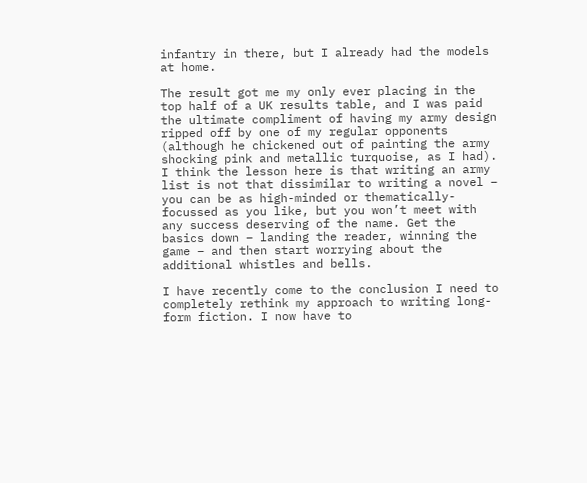infantry in there, but I already had the models at home.

The result got me my only ever placing in the top half of a UK results table, and I was paid the ultimate compliment of having my army design ripped off by one of my regular opponents (although he chickened out of painting the army shocking pink and metallic turquoise, as I had). I think the lesson here is that writing an army list is not that dissimilar to writing a novel – you can be as high-minded or thematically-focussed as you like, but you won’t meet with any success deserving of the name. Get the basics down – landing the reader, winning the game – and then start worrying about the additional whistles and bells.

I have recently come to the conclusion I need to completely rethink my approach to writing long-form fiction. I now have to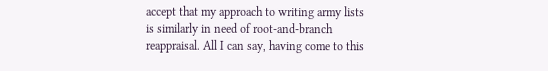accept that my approach to writing army lists is similarly in need of root-and-branch reappraisal. All I can say, having come to this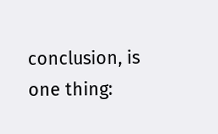conclusion, is one thing: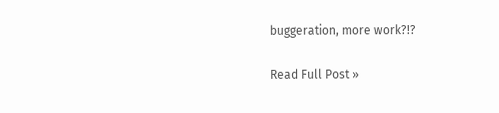buggeration, more work?!?

Read Full Post »